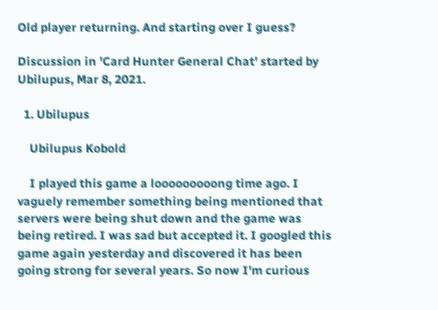Old player returning. And starting over I guess?

Discussion in 'Card Hunter General Chat' started by Ubilupus, Mar 8, 2021.

  1. Ubilupus

    Ubilupus Kobold

    I played this game a looooooooong time ago. I vaguely remember something being mentioned that servers were being shut down and the game was being retired. I was sad but accepted it. I googled this game again yesterday and discovered it has been going strong for several years. So now I'm curious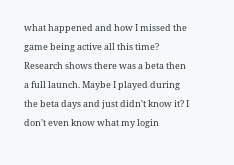what happened and how I missed the game being active all this time? Research shows there was a beta then a full launch. Maybe I played during the beta days and just didn't know it? I don't even know what my login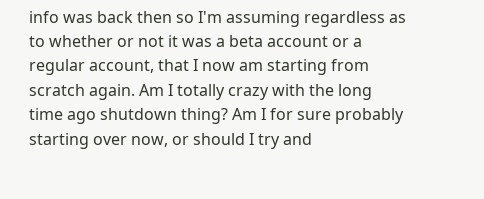info was back then so I'm assuming regardless as to whether or not it was a beta account or a regular account, that I now am starting from scratch again. Am I totally crazy with the long time ago shutdown thing? Am I for sure probably starting over now, or should I try and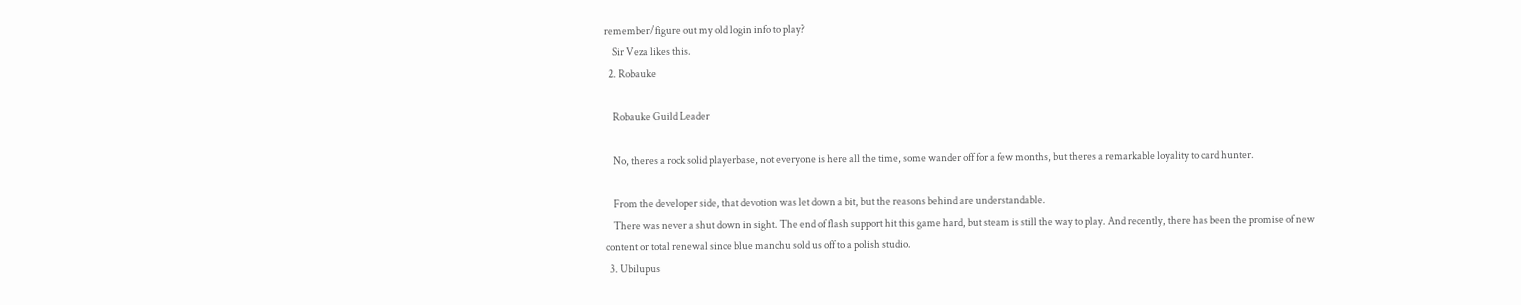remember/figure out my old login info to play?
    Sir Veza likes this.
  2. Robauke

    Robauke Guild Leader

    No, theres a rock solid playerbase, not everyone is here all the time, some wander off for a few months, but theres a remarkable loyality to card hunter.

    From the developer side, that devotion was let down a bit, but the reasons behind are understandable.
    There was never a shut down in sight. The end of flash support hit this game hard, but steam is still the way to play. And recently, there has been the promise of new content or total renewal since blue manchu sold us off to a polish studio.
  3. Ubilupus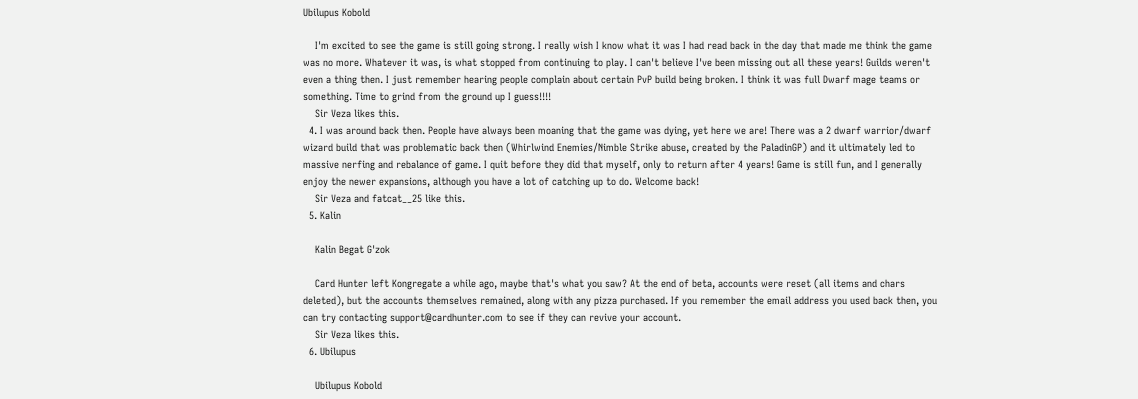Ubilupus Kobold

    I'm excited to see the game is still going strong. I really wish I know what it was I had read back in the day that made me think the game was no more. Whatever it was, is what stopped from continuing to play. I can't believe I've been missing out all these years! Guilds weren't even a thing then. I just remember hearing people complain about certain PvP build being broken. I think it was full Dwarf mage teams or something. Time to grind from the ground up I guess!!!!
    Sir Veza likes this.
  4. I was around back then. People have always been moaning that the game was dying, yet here we are! There was a 2 dwarf warrior/dwarf wizard build that was problematic back then (Whirlwind Enemies/Nimble Strike abuse, created by the PaladinGP) and it ultimately led to massive nerfing and rebalance of game. I quit before they did that myself, only to return after 4 years! Game is still fun, and I generally enjoy the newer expansions, although you have a lot of catching up to do. Welcome back!
    Sir Veza and fatcat__25 like this.
  5. Kalin

    Kalin Begat G'zok

    Card Hunter left Kongregate a while ago, maybe that's what you saw? At the end of beta, accounts were reset (all items and chars deleted), but the accounts themselves remained, along with any pizza purchased. If you remember the email address you used back then, you can try contacting support@cardhunter.com to see if they can revive your account.
    Sir Veza likes this.
  6. Ubilupus

    Ubilupus Kobold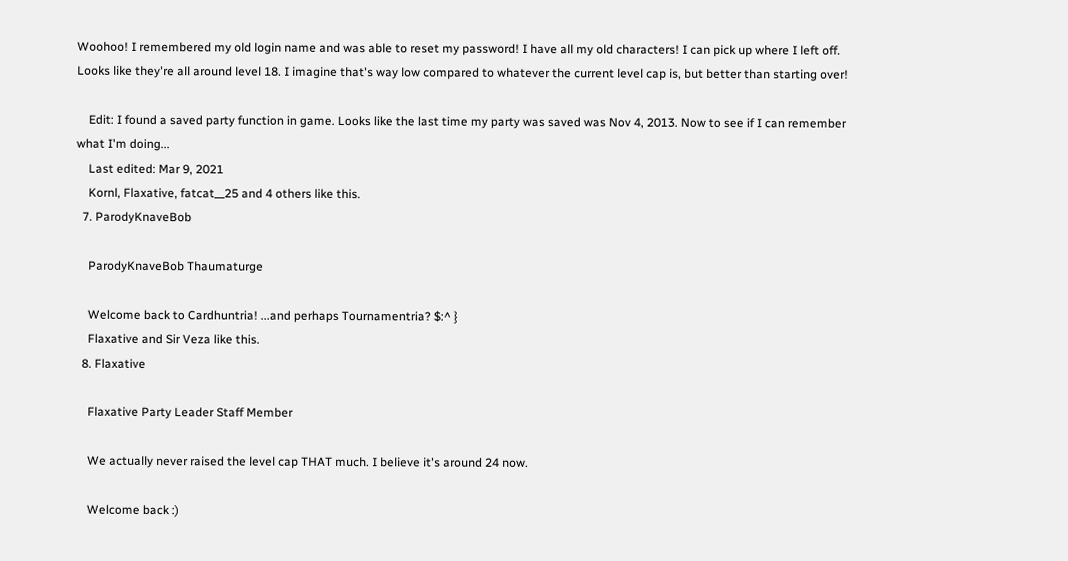Woohoo! I remembered my old login name and was able to reset my password! I have all my old characters! I can pick up where I left off. Looks like they're all around level 18. I imagine that's way low compared to whatever the current level cap is, but better than starting over!

    Edit: I found a saved party function in game. Looks like the last time my party was saved was Nov 4, 2013. Now to see if I can remember what I'm doing...
    Last edited: Mar 9, 2021
    Kornl, Flaxative, fatcat__25 and 4 others like this.
  7. ParodyKnaveBob

    ParodyKnaveBob Thaumaturge

    Welcome back to Cardhuntria! ...and perhaps Tournamentria? $:^ }
    Flaxative and Sir Veza like this.
  8. Flaxative

    Flaxative Party Leader Staff Member

    We actually never raised the level cap THAT much. I believe it's around 24 now.

    Welcome back :)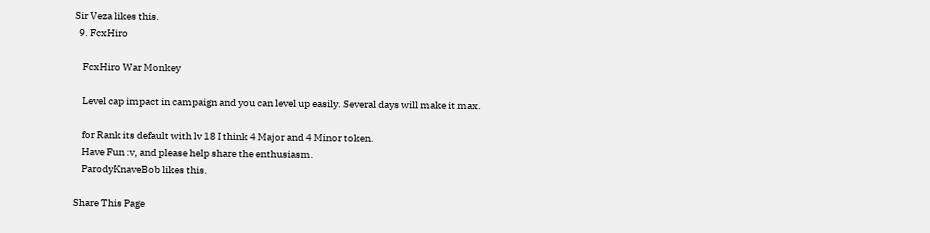Sir Veza likes this.
  9. FcxHiro

    FcxHiro War Monkey

    Level cap impact in campaign and you can level up easily. Several days will make it max.

    for Rank its default with lv 18 I think 4 Major and 4 Minor token.
    Have Fun :v, and please help share the enthusiasm.
    ParodyKnaveBob likes this.

Share This Page